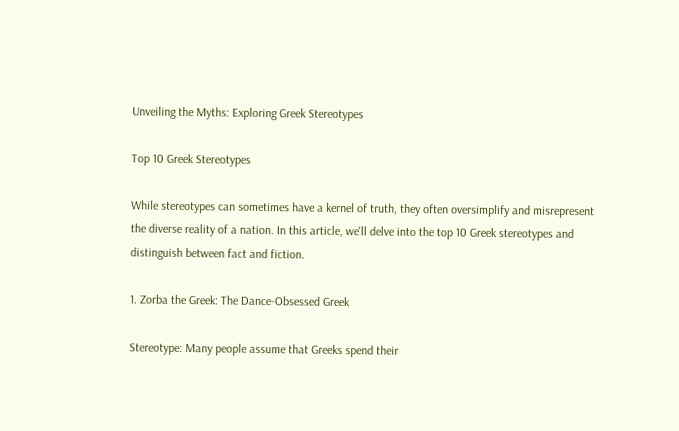Unveiling the Myths: Exploring Greek Stereotypes

Top 10 Greek Stereotypes

While stereotypes can sometimes have a kernel of truth, they often oversimplify and misrepresent the diverse reality of a nation. In this article, we'll delve into the top 10 Greek stereotypes and distinguish between fact and fiction.

1. Zorba the Greek: The Dance-Obsessed Greek

Stereotype: Many people assume that Greeks spend their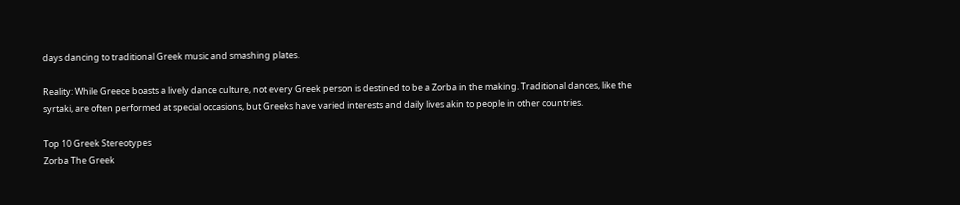days dancing to traditional Greek music and smashing plates.

Reality: While Greece boasts a lively dance culture, not every Greek person is destined to be a Zorba in the making. Traditional dances, like the syrtaki, are often performed at special occasions, but Greeks have varied interests and daily lives akin to people in other countries.

Top 10 Greek Stereotypes
Zorba The Greek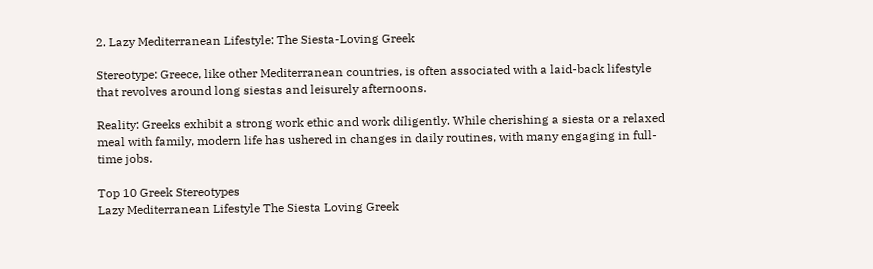2. Lazy Mediterranean Lifestyle: The Siesta-Loving Greek

Stereotype: Greece, like other Mediterranean countries, is often associated with a laid-back lifestyle that revolves around long siestas and leisurely afternoons.

Reality: Greeks exhibit a strong work ethic and work diligently. While cherishing a siesta or a relaxed meal with family, modern life has ushered in changes in daily routines, with many engaging in full-time jobs.

Top 10 Greek Stereotypes
Lazy Mediterranean Lifestyle The Siesta Loving Greek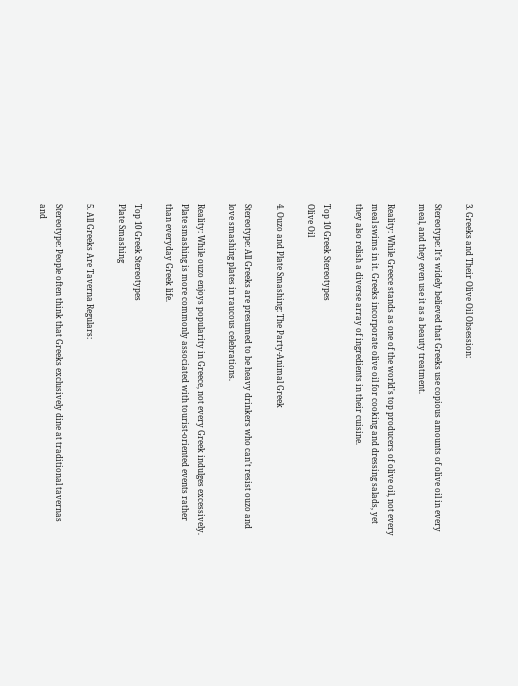3. Greeks and Their Olive Oil Obsession:

Stereotype: It's widely believed that Greeks use copious amounts of olive oil in every meal, and they even use it as a beauty treatment.

Reality: While Greece stands as one of the world's top producers of olive oil, not every meal swims in it. Greeks incorporate olive oil for cooking and dressing salads, yet they also relish a diverse array of ingredients in their cuisine.

Top 10 Greek Stereotypes
Olive Oil

4. Ouzo and Plate Smashing: The Party-Animal Greek

Stereotype: All Greeks are presumed to be heavy drinkers who can't resist ouzo and love smashing plates in raucous celebrations.

Reality: While ouzo enjoys popularity in Greece, not every Greek indulges excessively. Plate smashing is more commonly associated with tourist-oriented events rather than everyday Greek life.

Top 10 Greek Stereotypes
Plate Smashing

5. All Greeks Are Taverna Regulars:

Stereotype: People often think that Greeks exclusively dine at traditional tavernas and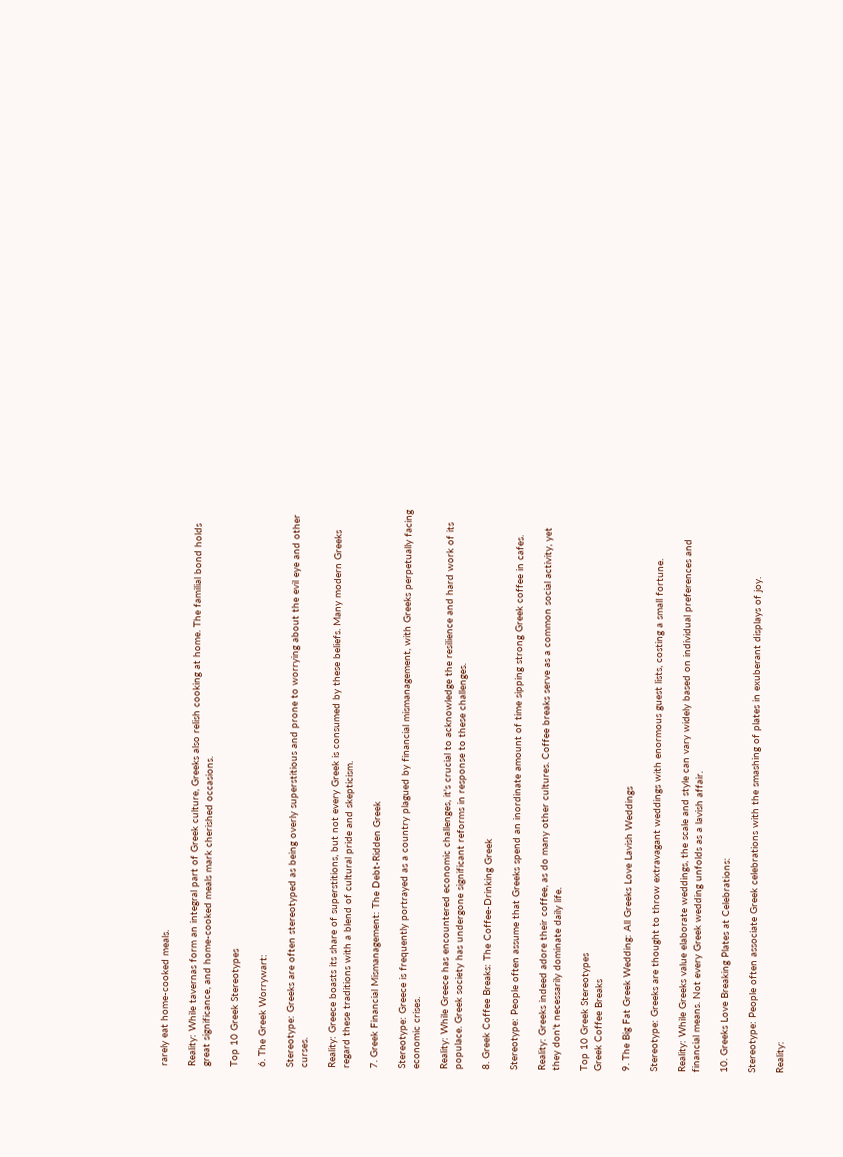rarely eat home-cooked meals.

Reality: While tavernas form an integral part of Greek culture, Greeks also relish cooking at home. The familial bond holds great significance, and home-cooked meals mark cherished occasions.

Top 10 Greek Stereotypes

6. The Greek Worrywart:

Stereotype: Greeks are often stereotyped as being overly superstitious and prone to worrying about the evil eye and other curses.

Reality: Greece boasts its share of superstitions, but not every Greek is consumed by these beliefs. Many modern Greeks regard these traditions with a blend of cultural pride and skepticism.

7. Greek Financial Mismanagement: The Debt-Ridden Greek

Stereotype: Greece is frequently portrayed as a country plagued by financial mismanagement, with Greeks perpetually facing economic crises.

Reality: While Greece has encountered economic challenges, it's crucial to acknowledge the resilience and hard work of its populace. Greek society has undergone significant reforms in response to these challenges.

8. Greek Coffee Breaks: The Coffee-Drinking Greek

Stereotype: People often assume that Greeks spend an inordinate amount of time sipping strong Greek coffee in cafes.

Reality: Greeks indeed adore their coffee, as do many other cultures. Coffee breaks serve as a common social activity, yet they don't necessarily dominate daily life.

Top 10 Greek Stereotypes
Greek Coffee Breaks

9. The Big Fat Greek Wedding: All Greeks Love Lavish Weddings

Stereotype: Greeks are thought to throw extravagant weddings with enormous guest lists, costing a small fortune.

Reality: While Greeks value elaborate weddings, the scale and style can vary widely based on individual preferences and financial means. Not every Greek wedding unfolds as a lavish affair.

10. Greeks Love Breaking Plates at Celebrations:

Stereotype: People often associate Greek celebrations with the smashing of plates in exuberant displays of joy.

Reality: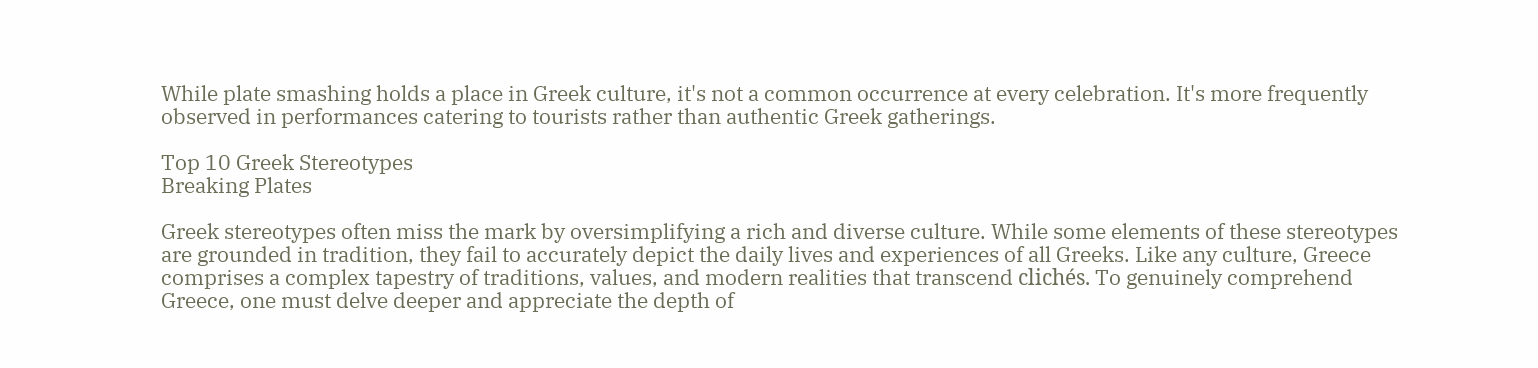While plate smashing holds a place in Greek culture, it's not a common occurrence at every celebration. It's more frequently observed in performances catering to tourists rather than authentic Greek gatherings.

Top 10 Greek Stereotypes
Breaking Plates

Greek stereotypes often miss the mark by oversimplifying a rich and diverse culture. While some elements of these stereotypes are grounded in tradition, they fail to accurately depict the daily lives and experiences of all Greeks. Like any culture, Greece comprises a complex tapestry of traditions, values, and modern realities that transcend clichés. To genuinely comprehend Greece, one must delve deeper and appreciate the depth of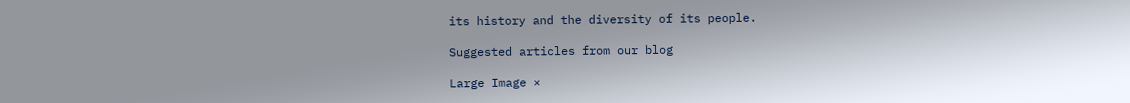its history and the diversity of its people.

Suggested articles from our blog

Large Image ×